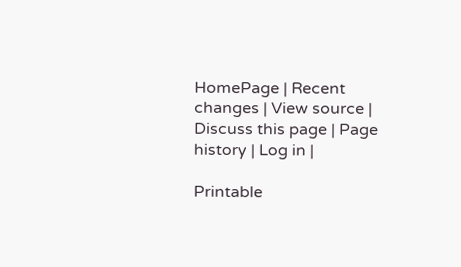HomePage | Recent changes | View source | Discuss this page | Page history | Log in |

Printable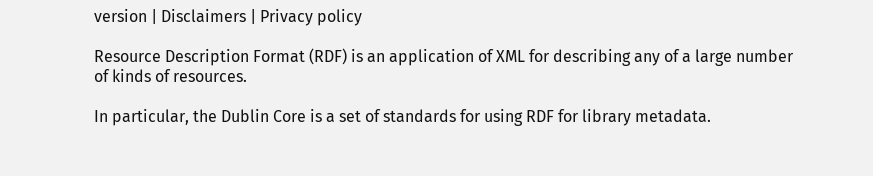version | Disclaimers | Privacy policy

Resource Description Format (RDF) is an application of XML for describing any of a large number of kinds of resources.

In particular, the Dublin Core is a set of standards for using RDF for library metadata.